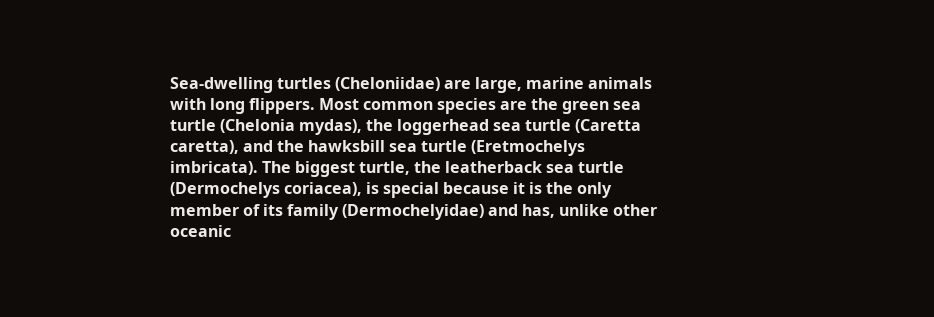Sea-dwelling turtles (Cheloniidae) are large, marine animals with long flippers. Most common species are the green sea turtle (Chelonia mydas), the loggerhead sea turtle (Caretta caretta), and the hawksbill sea turtle (Eretmochelys imbricata). The biggest turtle, the leatherback sea turtle (Dermochelys coriacea), is special because it is the only member of its family (Dermochelyidae) and has, unlike other oceanic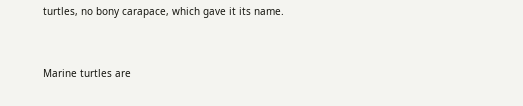turtles, no bony carapace, which gave it its name.


Marine turtles are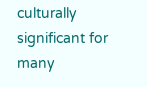culturally significant for many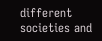different societies and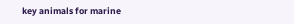key animals for marine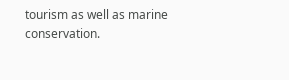tourism as well as marine conservation.